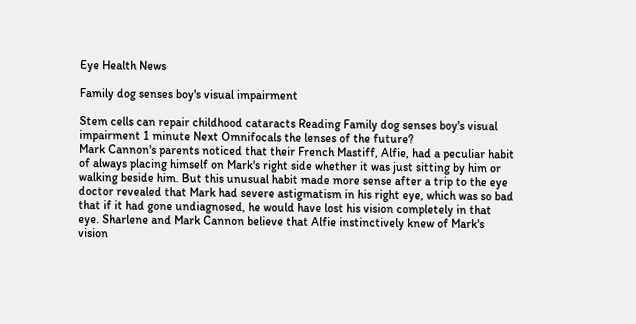Eye Health News

Family dog senses boy's visual impairment

Stem cells can repair childhood cataracts Reading Family dog senses boy's visual impairment 1 minute Next Omnifocals the lenses of the future?
Mark Cannon's parents noticed that their French Mastiff, Alfie, had a peculiar habit of always placing himself on Mark's right side whether it was just sitting by him or walking beside him. But this unusual habit made more sense after a trip to the eye doctor revealed that Mark had severe astigmatism in his right eye, which was so bad that if it had gone undiagnosed, he would have lost his vision completely in that eye. Sharlene and Mark Cannon believe that Alfie instinctively knew of Mark's vision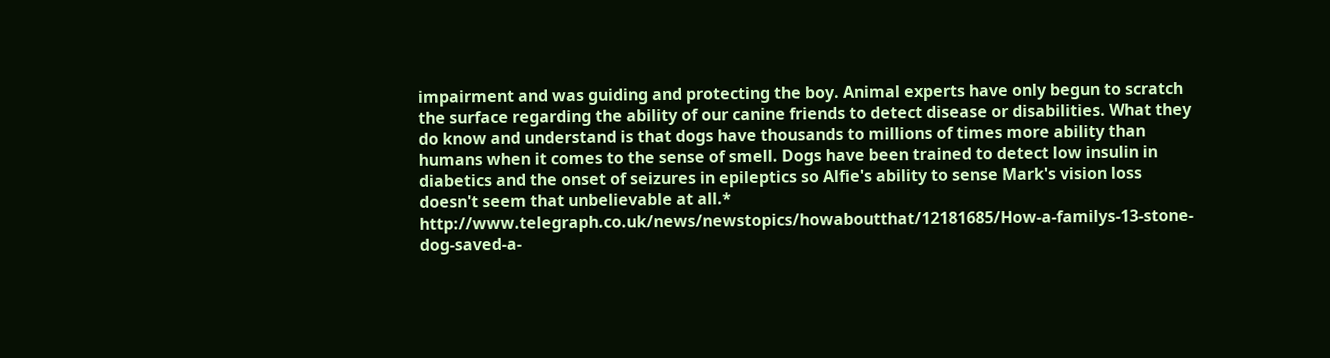impairment and was guiding and protecting the boy. Animal experts have only begun to scratch the surface regarding the ability of our canine friends to detect disease or disabilities. What they do know and understand is that dogs have thousands to millions of times more ability than humans when it comes to the sense of smell. Dogs have been trained to detect low insulin in diabetics and the onset of seizures in epileptics so Alfie's ability to sense Mark's vision loss doesn't seem that unbelievable at all.* http://www.telegraph.co.uk/news/newstopics/howaboutthat/12181685/How-a-familys-13-stone-dog-saved-a-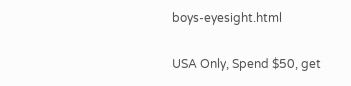boys-eyesight.html

USA Only, Spend $50, get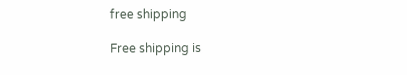free shipping

Free shipping is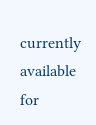currently available for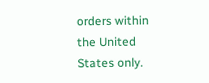orders within the United States only.